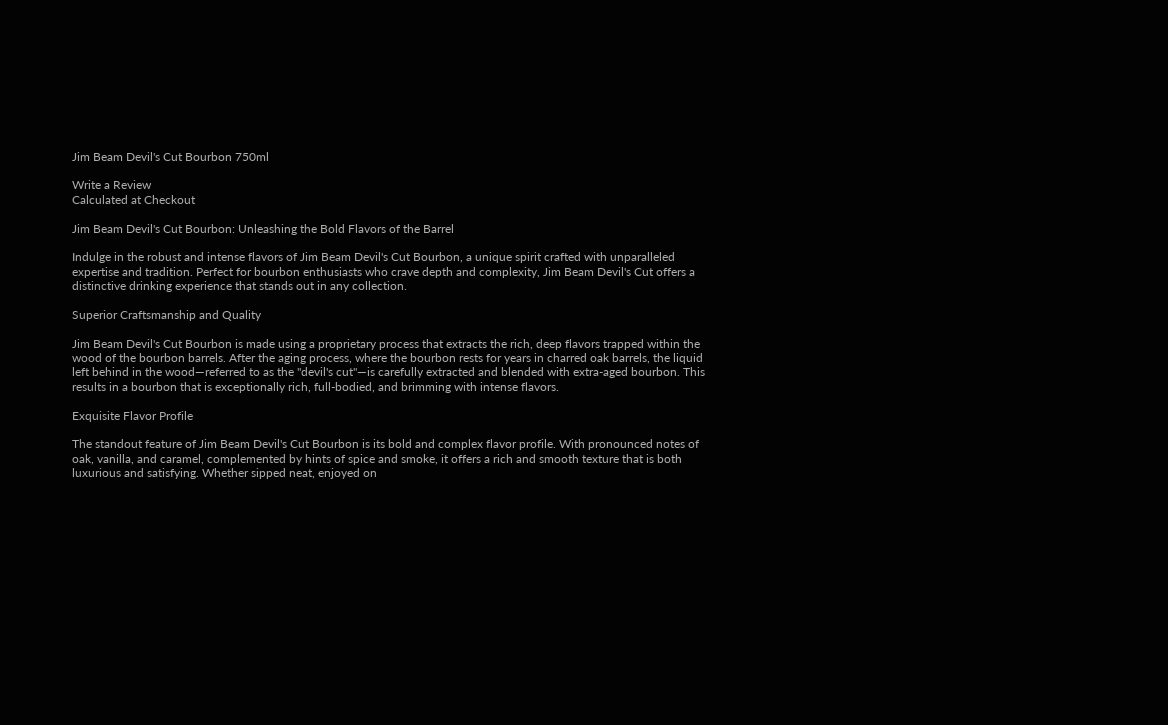Jim Beam Devil's Cut Bourbon 750ml

Write a Review
Calculated at Checkout

Jim Beam Devil's Cut Bourbon: Unleashing the Bold Flavors of the Barrel

Indulge in the robust and intense flavors of Jim Beam Devil's Cut Bourbon, a unique spirit crafted with unparalleled expertise and tradition. Perfect for bourbon enthusiasts who crave depth and complexity, Jim Beam Devil's Cut offers a distinctive drinking experience that stands out in any collection.

Superior Craftsmanship and Quality

Jim Beam Devil's Cut Bourbon is made using a proprietary process that extracts the rich, deep flavors trapped within the wood of the bourbon barrels. After the aging process, where the bourbon rests for years in charred oak barrels, the liquid left behind in the wood—referred to as the "devil's cut"—is carefully extracted and blended with extra-aged bourbon. This results in a bourbon that is exceptionally rich, full-bodied, and brimming with intense flavors.

Exquisite Flavor Profile

The standout feature of Jim Beam Devil's Cut Bourbon is its bold and complex flavor profile. With pronounced notes of oak, vanilla, and caramel, complemented by hints of spice and smoke, it offers a rich and smooth texture that is both luxurious and satisfying. Whether sipped neat, enjoyed on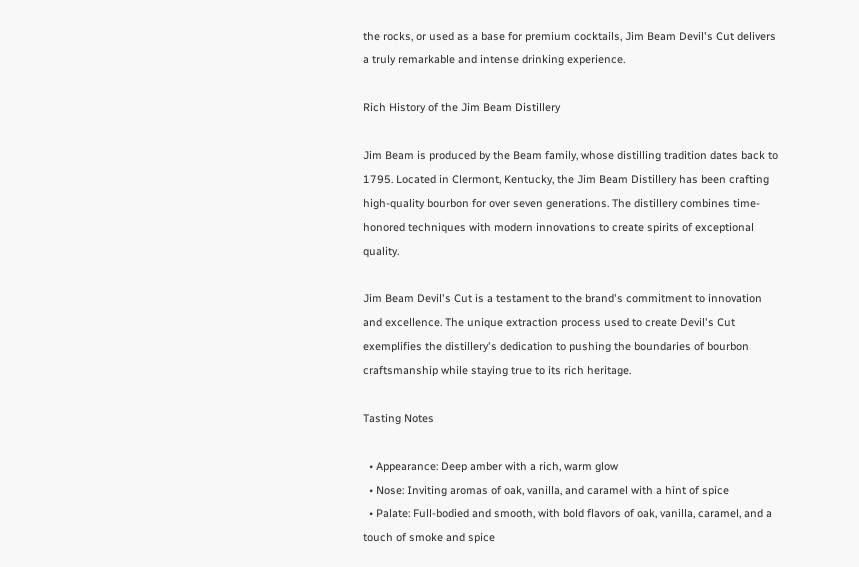the rocks, or used as a base for premium cocktails, Jim Beam Devil's Cut delivers a truly remarkable and intense drinking experience.

Rich History of the Jim Beam Distillery

Jim Beam is produced by the Beam family, whose distilling tradition dates back to 1795. Located in Clermont, Kentucky, the Jim Beam Distillery has been crafting high-quality bourbon for over seven generations. The distillery combines time-honored techniques with modern innovations to create spirits of exceptional quality.

Jim Beam Devil's Cut is a testament to the brand's commitment to innovation and excellence. The unique extraction process used to create Devil's Cut exemplifies the distillery's dedication to pushing the boundaries of bourbon craftsmanship while staying true to its rich heritage.

Tasting Notes

  • Appearance: Deep amber with a rich, warm glow
  • Nose: Inviting aromas of oak, vanilla, and caramel with a hint of spice
  • Palate: Full-bodied and smooth, with bold flavors of oak, vanilla, caramel, and a touch of smoke and spice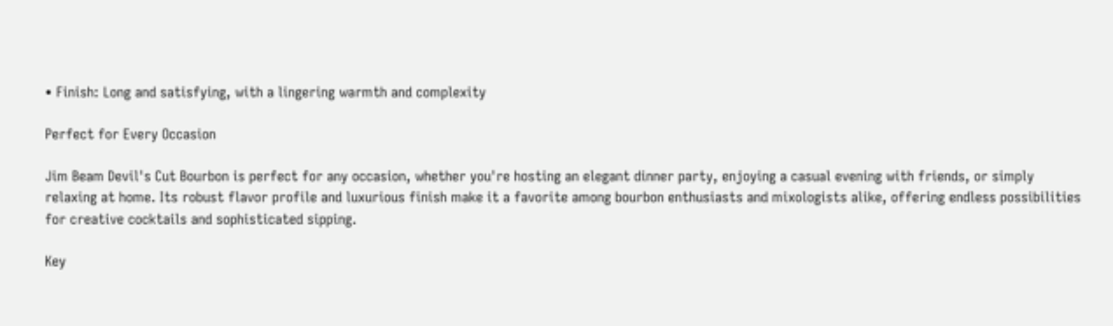• Finish: Long and satisfying, with a lingering warmth and complexity

Perfect for Every Occasion

Jim Beam Devil's Cut Bourbon is perfect for any occasion, whether you're hosting an elegant dinner party, enjoying a casual evening with friends, or simply relaxing at home. Its robust flavor profile and luxurious finish make it a favorite among bourbon enthusiasts and mixologists alike, offering endless possibilities for creative cocktails and sophisticated sipping.

Key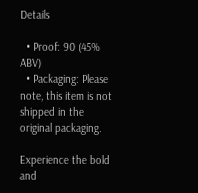Details

  • Proof: 90 (45% ABV)
  • Packaging: Please note, this item is not shipped in the original packaging.

Experience the bold and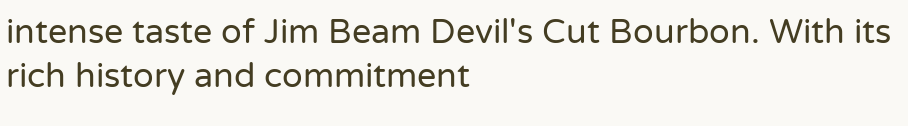intense taste of Jim Beam Devil's Cut Bourbon. With its rich history and commitment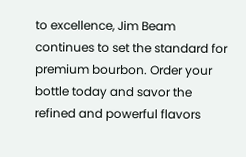to excellence, Jim Beam continues to set the standard for premium bourbon. Order your bottle today and savor the refined and powerful flavors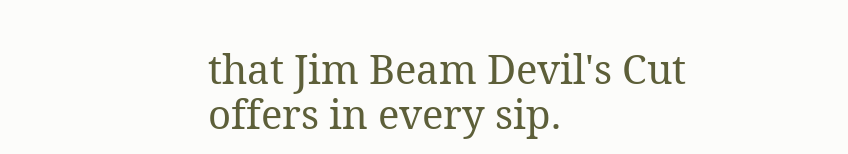that Jim Beam Devil's Cut offers in every sip.